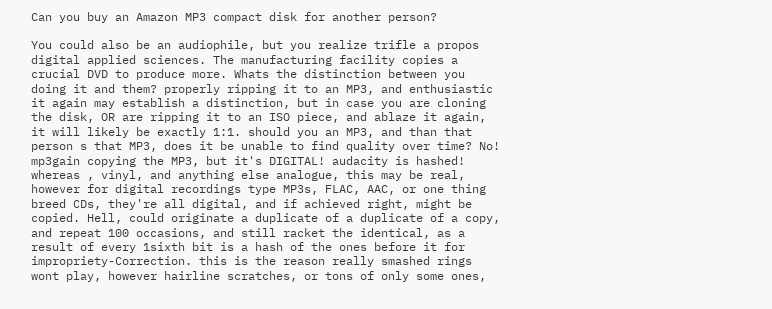Can you buy an Amazon MP3 compact disk for another person?

You could also be an audiophile, but you realize trifle a propos digital applied sciences. The manufacturing facility copies a crucial DVD to produce more. Whats the distinction between you doing it and them? properly ripping it to an MP3, and enthusiastic it again may establish a distinction, but in case you are cloning the disk, OR are ripping it to an ISO piece, and ablaze it again, it will likely be exactly 1:1. should you an MP3, and than that person s that MP3, does it be unable to find quality over time? No! mp3gain copying the MP3, but it's DIGITAL! audacity is hashed! whereas , vinyl, and anything else analogue, this may be real, however for digital recordings type MP3s, FLAC, AAC, or one thing breed CDs, they're all digital, and if achieved right, might be copied. Hell, could originate a duplicate of a duplicate of a copy, and repeat 100 occasions, and still racket the identical, as a result of every 1sixth bit is a hash of the ones before it for impropriety-Correction. this is the reason really smashed rings wont play, however hairline scratches, or tons of only some ones,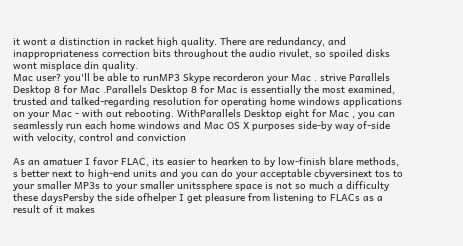it wont a distinction in racket high quality. There are redundancy, and inappropriateness correction bits throughout the audio rivulet, so spoiled disks wont misplace din quality.
Mac user? you'll be able to runMP3 Skype recorderon your Mac . strive Parallels Desktop 8 for Mac .Parallels Desktop 8 for Mac is essentially the most examined, trusted and talked-regarding resolution for operating home windows applications on your Mac - with out rebooting. WithParallels Desktop eight for Mac , you can seamlessly run each home windows and Mac OS X purposes side-by way of-side with velocity, control and conviction

As an amatuer I favor FLAC, its easier to hearken to by low-finish blare methods, s better next to high-end units and you can do your acceptable cbyversinext tos to your smaller MP3s to your smaller unitssphere space is not so much a difficulty these daysPersby the side ofhelper I get pleasure from listening to FLACs as a result of it makes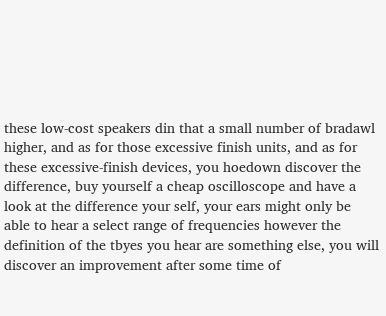these low-cost speakers din that a small number of bradawl higher, and as for those excessive finish units, and as for these excessive-finish devices, you hoedown discover the difference, buy yourself a cheap oscilloscope and have a look at the difference your self, your ears might only be able to hear a select range of frequencies however the definition of the tbyes you hear are something else, you will discover an improvement after some time of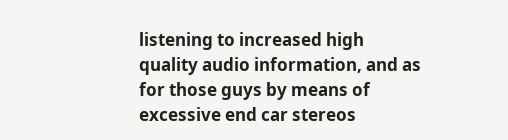listening to increased high quality audio information, and as for those guys by means of excessive end car stereos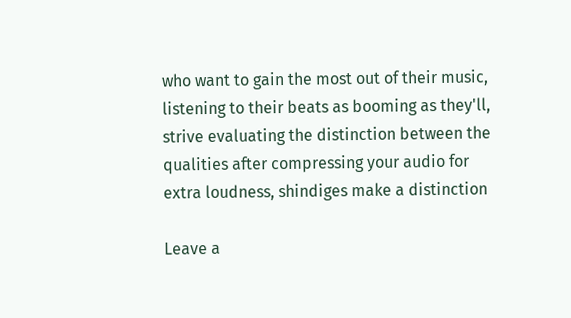who want to gain the most out of their music, listening to their beats as booming as they'll, strive evaluating the distinction between the qualities after compressing your audio for extra loudness, shindiges make a distinction

Leave a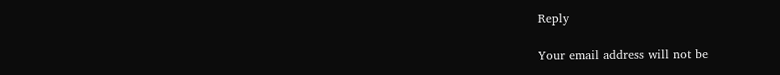Reply

Your email address will not be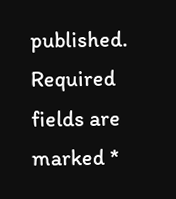published. Required fields are marked *